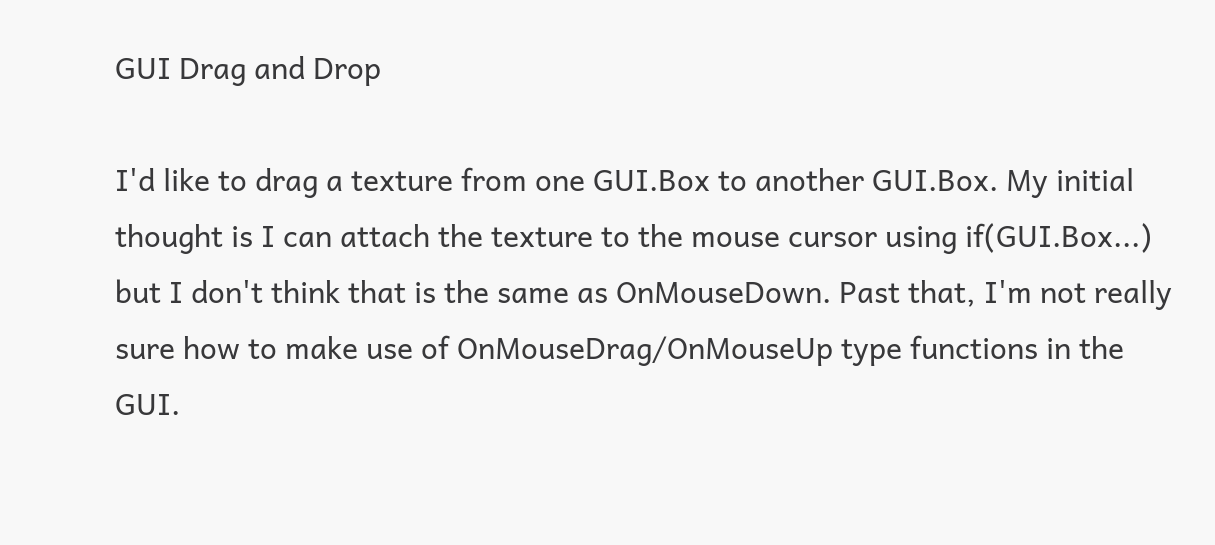GUI Drag and Drop

I'd like to drag a texture from one GUI.Box to another GUI.Box. My initial thought is I can attach the texture to the mouse cursor using if(GUI.Box...) but I don't think that is the same as OnMouseDown. Past that, I'm not really sure how to make use of OnMouseDrag/OnMouseUp type functions in the GUI.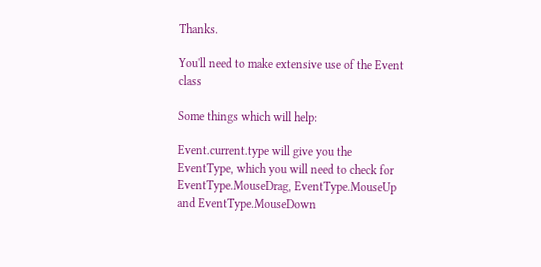Thanks.

You'll need to make extensive use of the Event class

Some things which will help:

Event.current.type will give you the EventType, which you will need to check for EventType.MouseDrag, EventType.MouseUp and EventType.MouseDown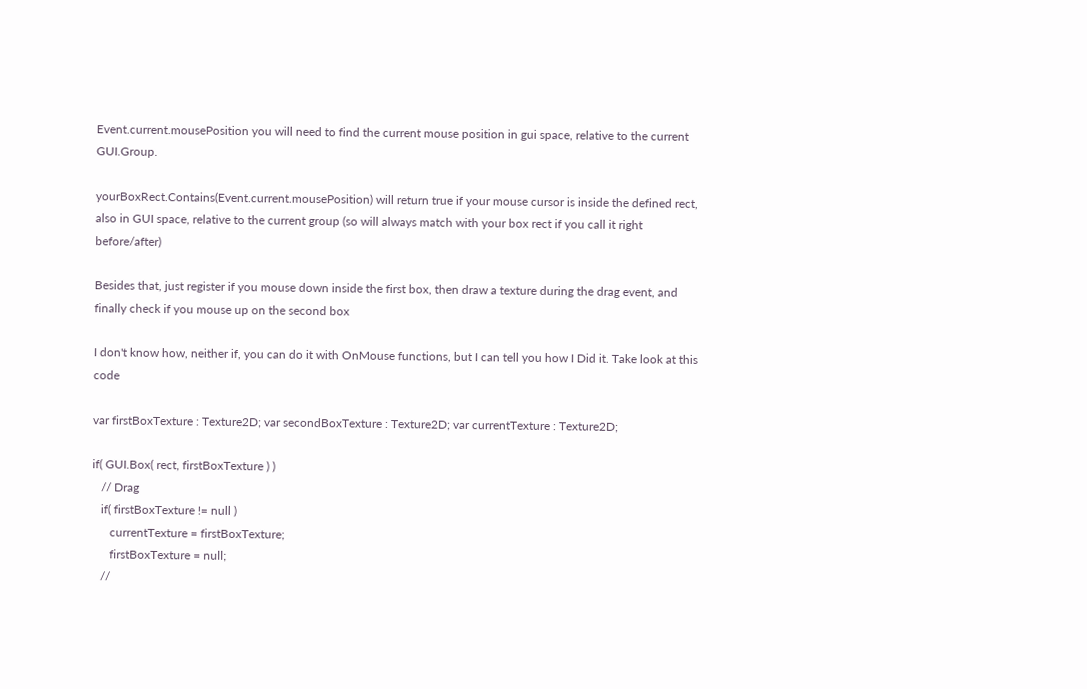Event.current.mousePosition you will need to find the current mouse position in gui space, relative to the current GUI.Group.

yourBoxRect.Contains(Event.current.mousePosition) will return true if your mouse cursor is inside the defined rect, also in GUI space, relative to the current group (so will always match with your box rect if you call it right before/after)

Besides that, just register if you mouse down inside the first box, then draw a texture during the drag event, and finally check if you mouse up on the second box

I don't know how, neither if, you can do it with OnMouse functions, but I can tell you how I Did it. Take look at this code

var firstBoxTexture : Texture2D; var secondBoxTexture : Texture2D; var currentTexture : Texture2D;

if( GUI.Box( rect, firstBoxTexture ) )
   // Drag
   if( firstBoxTexture != null )
      currentTexture = firstBoxTexture;
      firstBoxTexture = null;
   //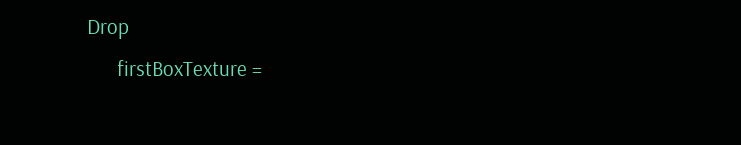Drop
      firstBoxTexture =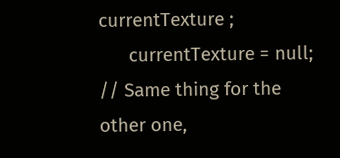currentTexture ;
      currentTexture = null;
// Same thing for the other one,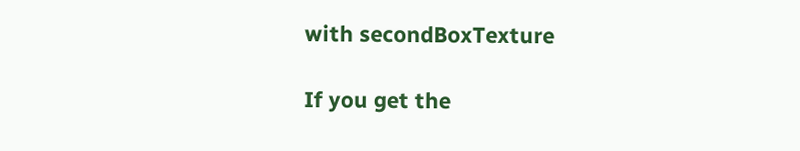with secondBoxTexture

If you get the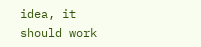idea, it should work